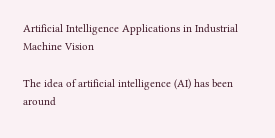Artificial Intelligence Applications in Industrial Machine Vision

The idea of artificial intelligence (AI) has been around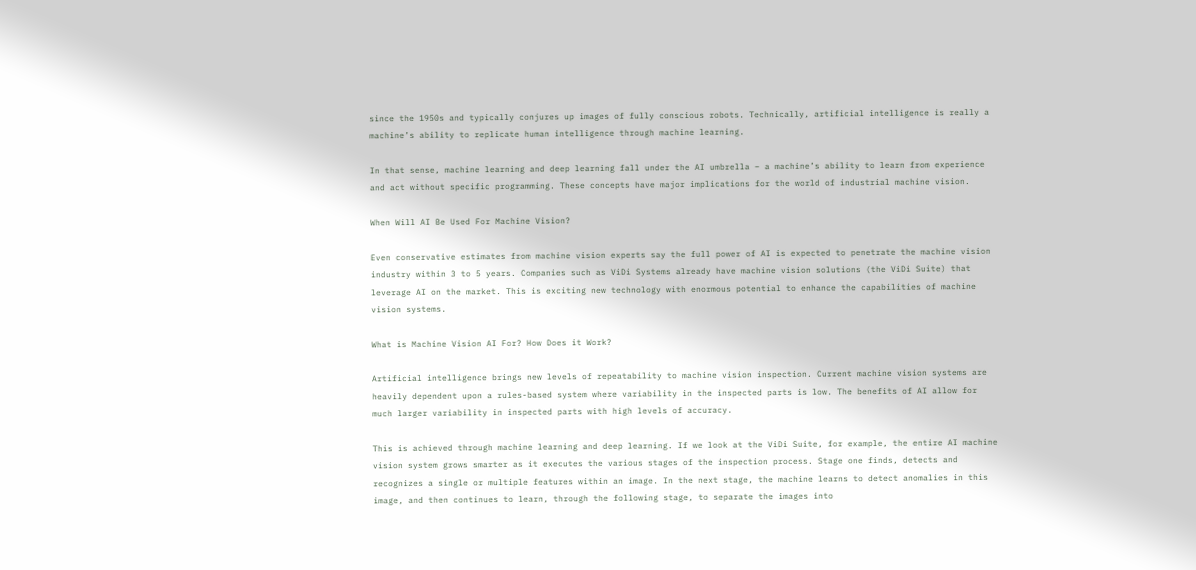since the 1950s and typically conjures up images of fully conscious robots. Technically, artificial intelligence is really a machine’s ability to replicate human intelligence through machine learning.

In that sense, machine learning and deep learning fall under the AI umbrella – a machine’s ability to learn from experience and act without specific programming. These concepts have major implications for the world of industrial machine vision.

When Will AI Be Used For Machine Vision?

Even conservative estimates from machine vision experts say the full power of AI is expected to penetrate the machine vision industry within 3 to 5 years. Companies such as ViDi Systems already have machine vision solutions (the ViDi Suite) that leverage AI on the market. This is exciting new technology with enormous potential to enhance the capabilities of machine vision systems.

What is Machine Vision AI For? How Does it Work?

Artificial intelligence brings new levels of repeatability to machine vision inspection. Current machine vision systems are heavily dependent upon a rules-based system where variability in the inspected parts is low. The benefits of AI allow for much larger variability in inspected parts with high levels of accuracy.

This is achieved through machine learning and deep learning. If we look at the ViDi Suite, for example, the entire AI machine vision system grows smarter as it executes the various stages of the inspection process. Stage one finds, detects and recognizes a single or multiple features within an image. In the next stage, the machine learns to detect anomalies in this image, and then continues to learn, through the following stage, to separate the images into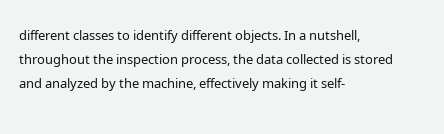different classes to identify different objects. In a nutshell, throughout the inspection process, the data collected is stored and analyzed by the machine, effectively making it self-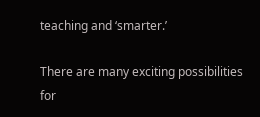teaching and ‘smarter.’

There are many exciting possibilities for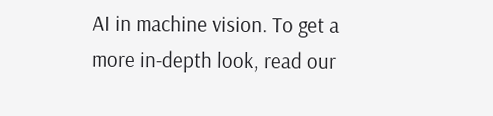AI in machine vision. To get a more in-depth look, read our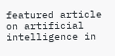featured article on artificial intelligence in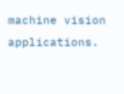machine vision applications.